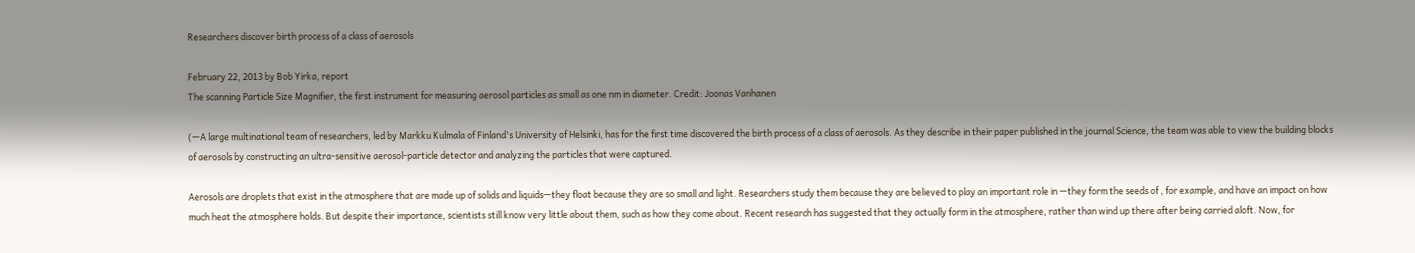Researchers discover birth process of a class of aerosols

February 22, 2013 by Bob Yirka, report
The scanning Particle Size Magnifier, the first instrument for measuring aerosol particles as small as one nm in diameter. Credit: Joonas Vanhanen

(—A large multinational team of researchers, led by Markku Kulmala of Finland's University of Helsinki, has for the first time discovered the birth process of a class of aerosols. As they describe in their paper published in the journal Science, the team was able to view the building blocks of aerosols by constructing an ultra-sensitive aerosol-particle detector and analyzing the particles that were captured.

Aerosols are droplets that exist in the atmosphere that are made up of solids and liquids—they float because they are so small and light. Researchers study them because they are believed to play an important role in —they form the seeds of , for example, and have an impact on how much heat the atmosphere holds. But despite their importance, scientists still know very little about them, such as how they come about. Recent research has suggested that they actually form in the atmosphere, rather than wind up there after being carried aloft. Now, for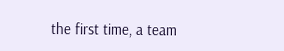the first time, a team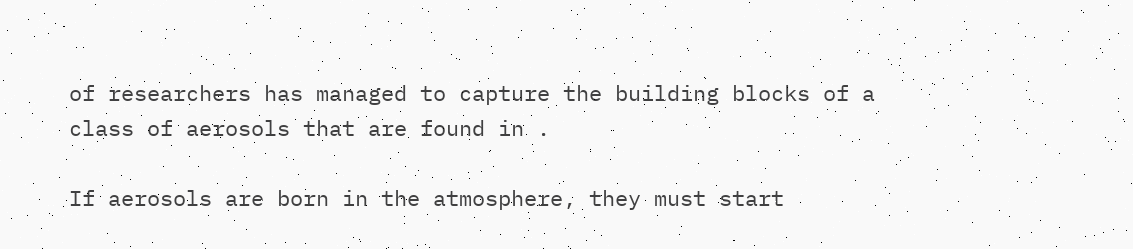of researchers has managed to capture the building blocks of a class of aerosols that are found in .

If aerosols are born in the atmosphere, they must start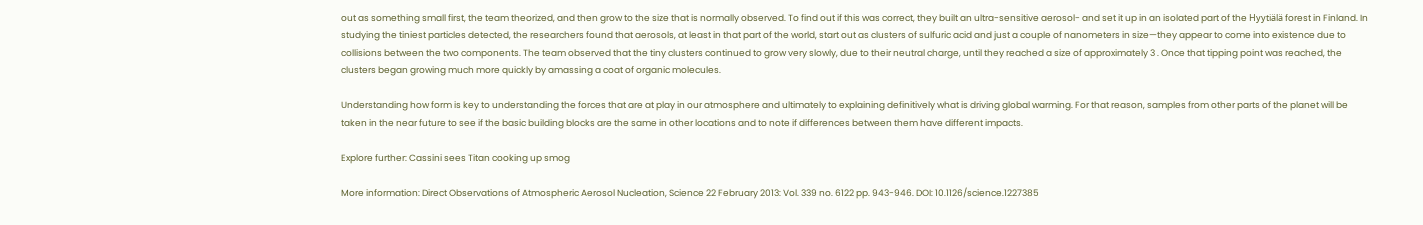out as something small first, the team theorized, and then grow to the size that is normally observed. To find out if this was correct, they built an ultra-sensitive aerosol- and set it up in an isolated part of the Hyytiälä forest in Finland. In studying the tiniest particles detected, the researchers found that aerosols, at least in that part of the world, start out as clusters of sulfuric acid and just a couple of nanometers in size—they appear to come into existence due to collisions between the two components. The team observed that the tiny clusters continued to grow very slowly, due to their neutral charge, until they reached a size of approximately 3 . Once that tipping point was reached, the clusters began growing much more quickly by amassing a coat of organic molecules.

Understanding how form is key to understanding the forces that are at play in our atmosphere and ultimately to explaining definitively what is driving global warming. For that reason, samples from other parts of the planet will be taken in the near future to see if the basic building blocks are the same in other locations and to note if differences between them have different impacts.

Explore further: Cassini sees Titan cooking up smog

More information: Direct Observations of Atmospheric Aerosol Nucleation, Science 22 February 2013: Vol. 339 no. 6122 pp. 943-946. DOI: 10.1126/science.1227385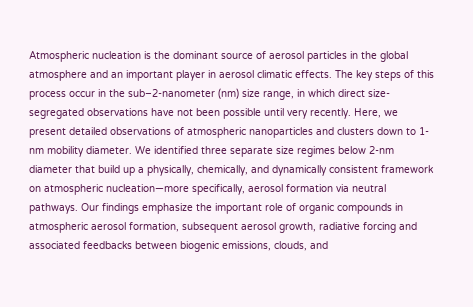Atmospheric nucleation is the dominant source of aerosol particles in the global atmosphere and an important player in aerosol climatic effects. The key steps of this process occur in the sub–2-nanometer (nm) size range, in which direct size-segregated observations have not been possible until very recently. Here, we present detailed observations of atmospheric nanoparticles and clusters down to 1-nm mobility diameter. We identified three separate size regimes below 2-nm diameter that build up a physically, chemically, and dynamically consistent framework on atmospheric nucleation—more specifically, aerosol formation via neutral pathways. Our findings emphasize the important role of organic compounds in atmospheric aerosol formation, subsequent aerosol growth, radiative forcing and associated feedbacks between biogenic emissions, clouds, and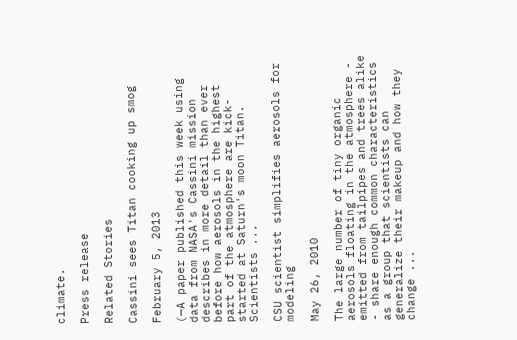climate.

Press release

Related Stories

Cassini sees Titan cooking up smog

February 5, 2013

(—A paper published this week using data from NASA's Cassini mission describes in more detail than ever before how aerosols in the highest part of the atmosphere are kick-started at Saturn's moon Titan. Scientists ...

CSU scientist simplifies aerosols for modeling

May 26, 2010

The large number of tiny organic aerosols floating in the atmosphere - emitted from tailpipes and trees alike - share enough common characteristics as a group that scientists can generalize their makeup and how they change ...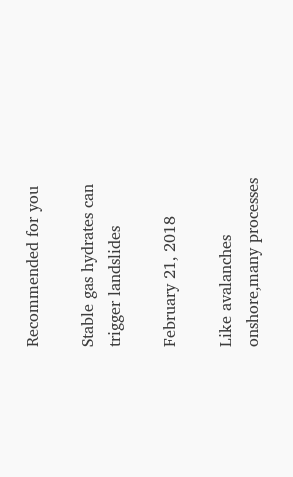Recommended for you

Stable gas hydrates can trigger landslides

February 21, 2018

Like avalanches onshore,many processes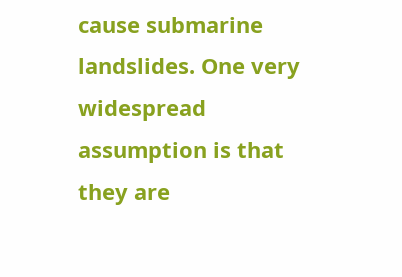cause submarine landslides. One very widespread assumption is that they are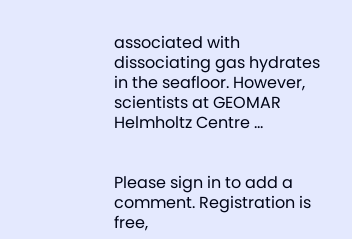associated with dissociating gas hydrates in the seafloor. However, scientists at GEOMAR Helmholtz Centre ...


Please sign in to add a comment. Registration is free,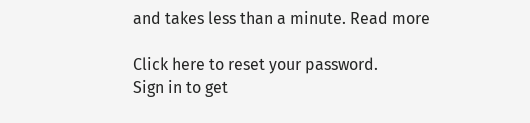and takes less than a minute. Read more

Click here to reset your password.
Sign in to get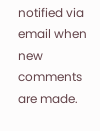notified via email when new comments are made.